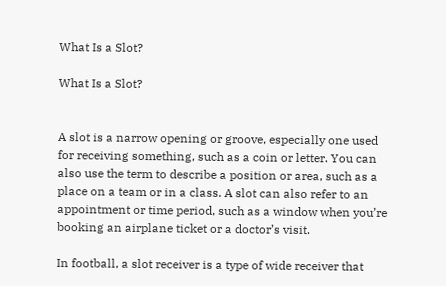What Is a Slot?

What Is a Slot?


A slot is a narrow opening or groove, especially one used for receiving something, such as a coin or letter. You can also use the term to describe a position or area, such as a place on a team or in a class. A slot can also refer to an appointment or time period, such as a window when you’re booking an airplane ticket or a doctor’s visit.

In football, a slot receiver is a type of wide receiver that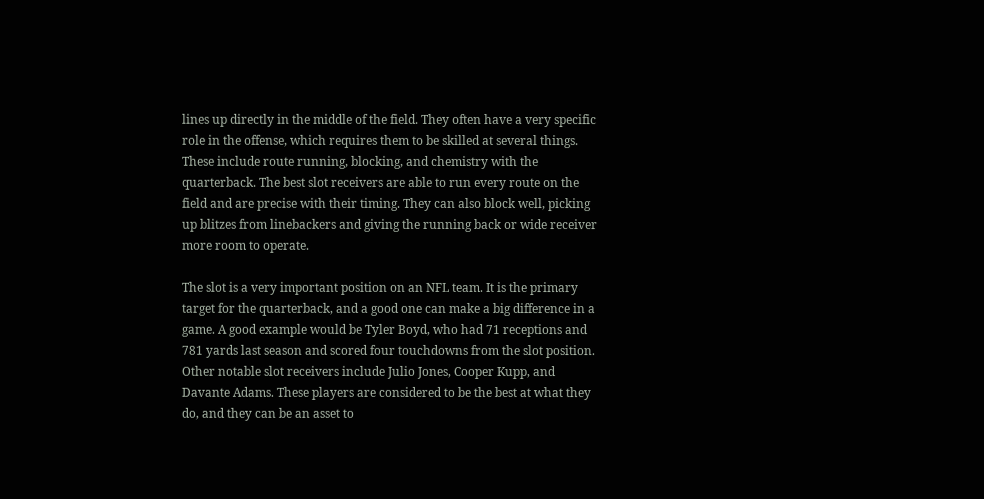lines up directly in the middle of the field. They often have a very specific role in the offense, which requires them to be skilled at several things. These include route running, blocking, and chemistry with the quarterback. The best slot receivers are able to run every route on the field and are precise with their timing. They can also block well, picking up blitzes from linebackers and giving the running back or wide receiver more room to operate.

The slot is a very important position on an NFL team. It is the primary target for the quarterback, and a good one can make a big difference in a game. A good example would be Tyler Boyd, who had 71 receptions and 781 yards last season and scored four touchdowns from the slot position. Other notable slot receivers include Julio Jones, Cooper Kupp, and Davante Adams. These players are considered to be the best at what they do, and they can be an asset to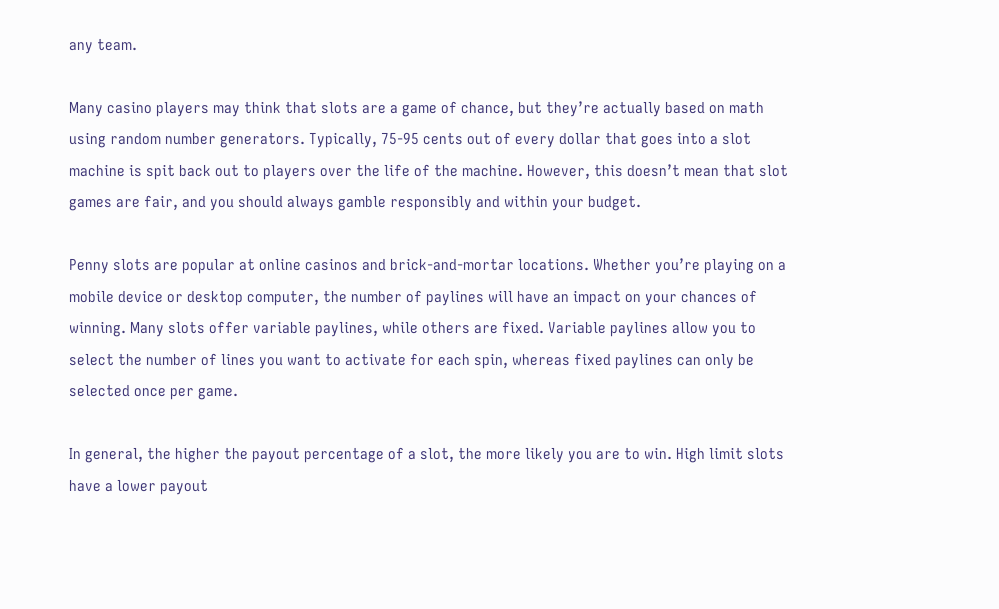any team.

Many casino players may think that slots are a game of chance, but they’re actually based on math using random number generators. Typically, 75-95 cents out of every dollar that goes into a slot machine is spit back out to players over the life of the machine. However, this doesn’t mean that slot games are fair, and you should always gamble responsibly and within your budget.

Penny slots are popular at online casinos and brick-and-mortar locations. Whether you’re playing on a mobile device or desktop computer, the number of paylines will have an impact on your chances of winning. Many slots offer variable paylines, while others are fixed. Variable paylines allow you to select the number of lines you want to activate for each spin, whereas fixed paylines can only be selected once per game.

In general, the higher the payout percentage of a slot, the more likely you are to win. High limit slots have a lower payout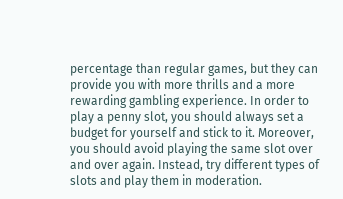percentage than regular games, but they can provide you with more thrills and a more rewarding gambling experience. In order to play a penny slot, you should always set a budget for yourself and stick to it. Moreover, you should avoid playing the same slot over and over again. Instead, try different types of slots and play them in moderation.